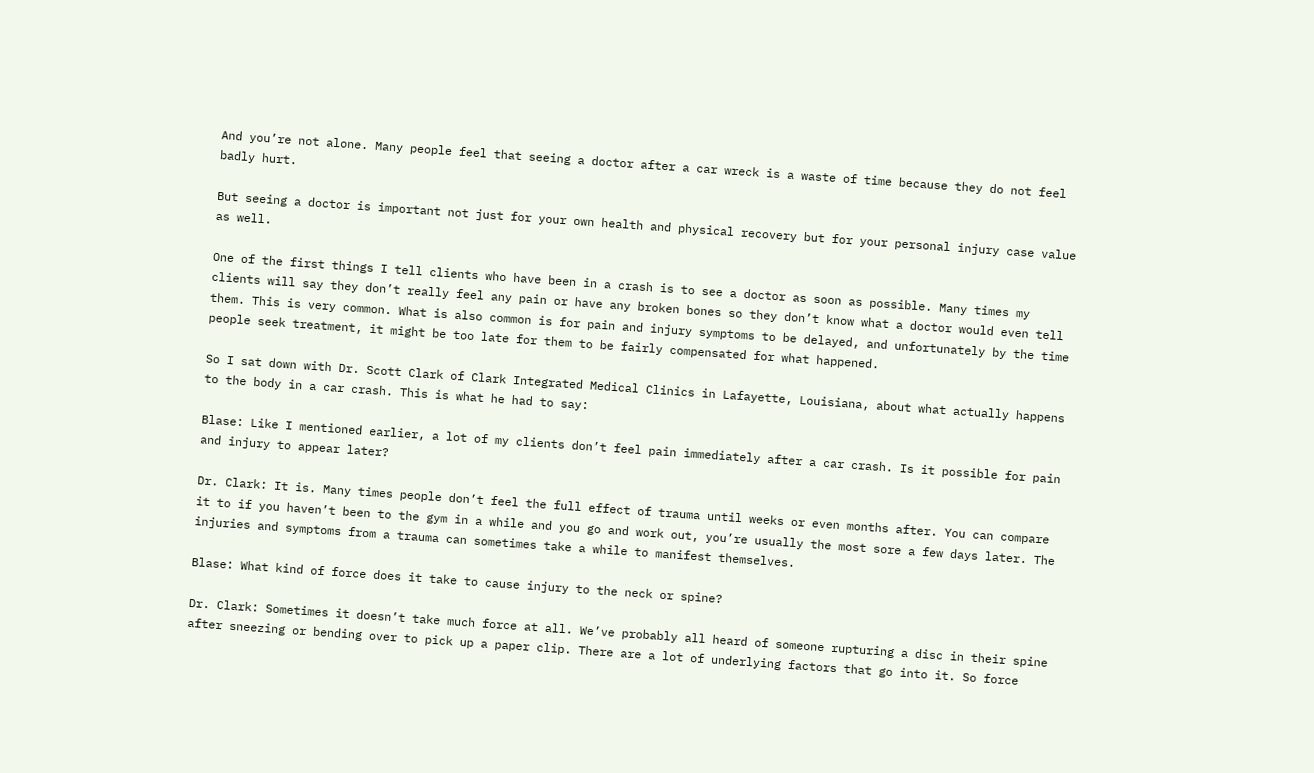And you’re not alone. Many people feel that seeing a doctor after a car wreck is a waste of time because they do not feel badly hurt.

But seeing a doctor is important not just for your own health and physical recovery but for your personal injury case value as well.

One of the first things I tell clients who have been in a crash is to see a doctor as soon as possible. Many times my clients will say they don’t really feel any pain or have any broken bones so they don’t know what a doctor would even tell them. This is very common. What is also common is for pain and injury symptoms to be delayed, and unfortunately by the time people seek treatment, it might be too late for them to be fairly compensated for what happened.

So I sat down with Dr. Scott Clark of Clark Integrated Medical Clinics in Lafayette, Louisiana, about what actually happens to the body in a car crash. This is what he had to say:

Blase: Like I mentioned earlier, a lot of my clients don’t feel pain immediately after a car crash. Is it possible for pain and injury to appear later?

Dr. Clark: It is. Many times people don’t feel the full effect of trauma until weeks or even months after. You can compare it to if you haven’t been to the gym in a while and you go and work out, you’re usually the most sore a few days later. The injuries and symptoms from a trauma can sometimes take a while to manifest themselves.

Blase: What kind of force does it take to cause injury to the neck or spine?

Dr. Clark: Sometimes it doesn’t take much force at all. We’ve probably all heard of someone rupturing a disc in their spine after sneezing or bending over to pick up a paper clip. There are a lot of underlying factors that go into it. So force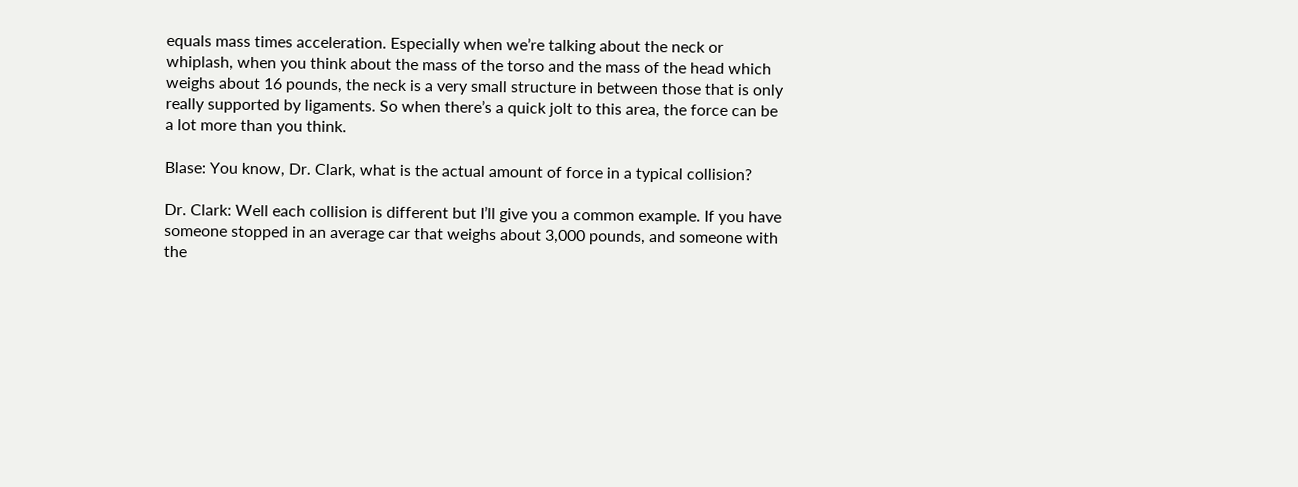equals mass times acceleration. Especially when we’re talking about the neck or whiplash, when you think about the mass of the torso and the mass of the head which weighs about 16 pounds, the neck is a very small structure in between those that is only really supported by ligaments. So when there’s a quick jolt to this area, the force can be a lot more than you think.

Blase: You know, Dr. Clark, what is the actual amount of force in a typical collision?

Dr. Clark: Well each collision is different but I’ll give you a common example. If you have someone stopped in an average car that weighs about 3,000 pounds, and someone with the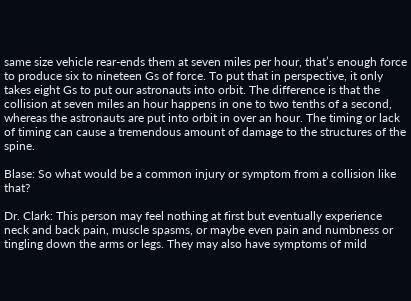same size vehicle rear-ends them at seven miles per hour, that’s enough force to produce six to nineteen Gs of force. To put that in perspective, it only takes eight Gs to put our astronauts into orbit. The difference is that the collision at seven miles an hour happens in one to two tenths of a second, whereas the astronauts are put into orbit in over an hour. The timing or lack of timing can cause a tremendous amount of damage to the structures of the spine.

Blase: So what would be a common injury or symptom from a collision like that?

Dr. Clark: This person may feel nothing at first but eventually experience neck and back pain, muscle spasms, or maybe even pain and numbness or tingling down the arms or legs. They may also have symptoms of mild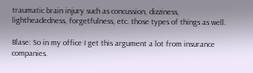traumatic brain injury such as concussion, dizziness, lightheadedness, forgetfulness, etc. those types of things as well.

Blase: So in my office I get this argument a lot from insurance companies.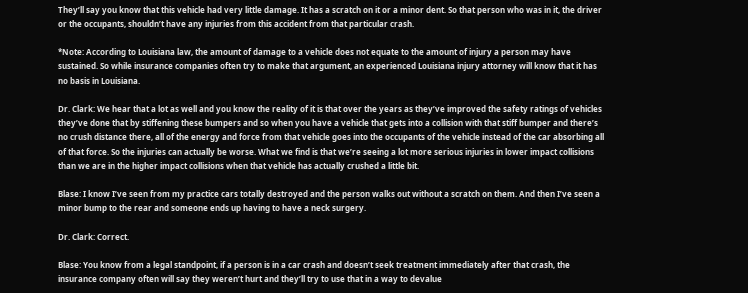They’ll say you know that this vehicle had very little damage. It has a scratch on it or a minor dent. So that person who was in it, the driver or the occupants, shouldn’t have any injuries from this accident from that particular crash.

*Note: According to Louisiana law, the amount of damage to a vehicle does not equate to the amount of injury a person may have sustained. So while insurance companies often try to make that argument, an experienced Louisiana injury attorney will know that it has no basis in Louisiana.

Dr. Clark: We hear that a lot as well and you know the reality of it is that over the years as they’ve improved the safety ratings of vehicles they’ve done that by stiffening these bumpers and so when you have a vehicle that gets into a collision with that stiff bumper and there’s no crush distance there, all of the energy and force from that vehicle goes into the occupants of the vehicle instead of the car absorbing all of that force. So the injuries can actually be worse. What we find is that we’re seeing a lot more serious injuries in lower impact collisions than we are in the higher impact collisions when that vehicle has actually crushed a little bit.

Blase: I know I’ve seen from my practice cars totally destroyed and the person walks out without a scratch on them. And then I’ve seen a minor bump to the rear and someone ends up having to have a neck surgery.

Dr. Clark: Correct.

Blase: You know from a legal standpoint, if a person is in a car crash and doesn’t seek treatment immediately after that crash, the insurance company often will say they weren’t hurt and they’ll try to use that in a way to devalue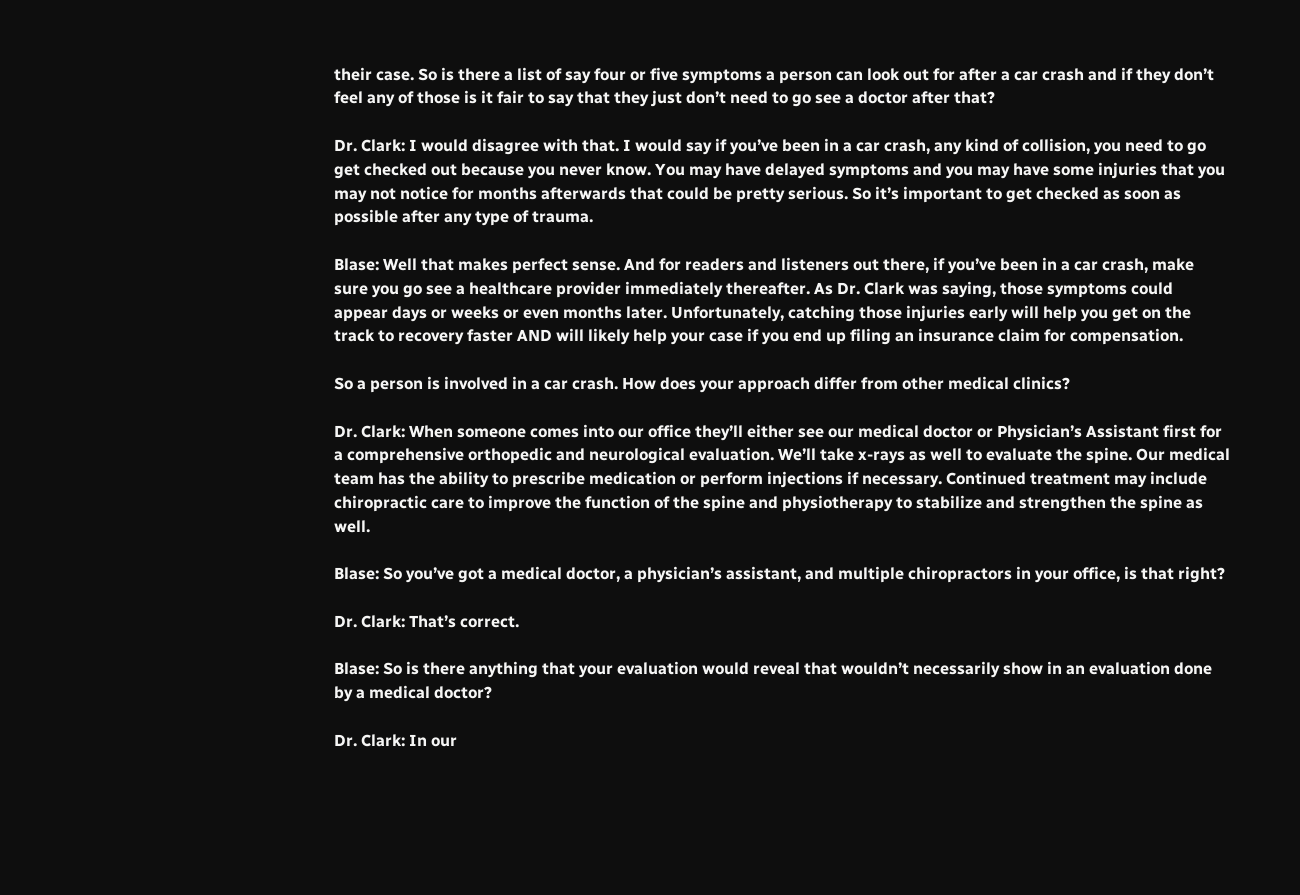their case. So is there a list of say four or five symptoms a person can look out for after a car crash and if they don’t feel any of those is it fair to say that they just don’t need to go see a doctor after that?

Dr. Clark: I would disagree with that. I would say if you’ve been in a car crash, any kind of collision, you need to go get checked out because you never know. You may have delayed symptoms and you may have some injuries that you may not notice for months afterwards that could be pretty serious. So it’s important to get checked as soon as possible after any type of trauma.

Blase: Well that makes perfect sense. And for readers and listeners out there, if you’ve been in a car crash, make sure you go see a healthcare provider immediately thereafter. As Dr. Clark was saying, those symptoms could appear days or weeks or even months later. Unfortunately, catching those injuries early will help you get on the track to recovery faster AND will likely help your case if you end up filing an insurance claim for compensation.

So a person is involved in a car crash. How does your approach differ from other medical clinics?

Dr. Clark: When someone comes into our office they’ll either see our medical doctor or Physician’s Assistant first for a comprehensive orthopedic and neurological evaluation. We’ll take x-rays as well to evaluate the spine. Our medical team has the ability to prescribe medication or perform injections if necessary. Continued treatment may include chiropractic care to improve the function of the spine and physiotherapy to stabilize and strengthen the spine as well.

Blase: So you’ve got a medical doctor, a physician’s assistant, and multiple chiropractors in your office, is that right?

Dr. Clark: That’s correct.

Blase: So is there anything that your evaluation would reveal that wouldn’t necessarily show in an evaluation done by a medical doctor?

Dr. Clark: In our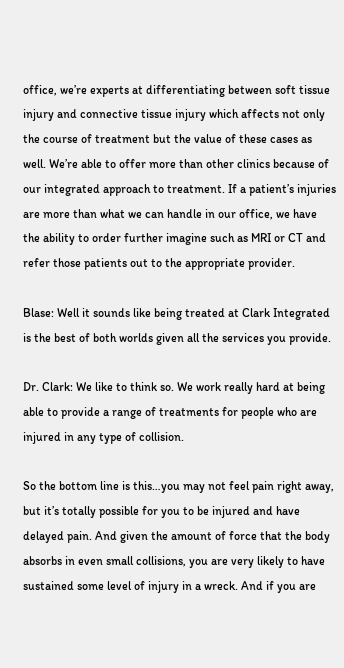office, we’re experts at differentiating between soft tissue injury and connective tissue injury which affects not only the course of treatment but the value of these cases as well. We’re able to offer more than other clinics because of our integrated approach to treatment. If a patient’s injuries are more than what we can handle in our office, we have the ability to order further imagine such as MRI or CT and refer those patients out to the appropriate provider.

Blase: Well it sounds like being treated at Clark Integrated is the best of both worlds given all the services you provide.

Dr. Clark: We like to think so. We work really hard at being able to provide a range of treatments for people who are injured in any type of collision.

So the bottom line is this…you may not feel pain right away, but it’s totally possible for you to be injured and have delayed pain. And given the amount of force that the body absorbs in even small collisions, you are very likely to have sustained some level of injury in a wreck. And if you are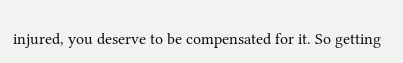injured, you deserve to be compensated for it. So getting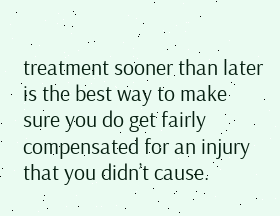treatment sooner than later is the best way to make sure you do get fairly compensated for an injury that you didn’t cause.